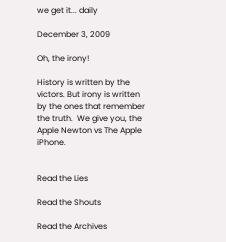we get it... daily

December 3, 2009

Oh, the irony!

History is written by the victors. But irony is written by the ones that remember the truth.  We give you, the Apple Newton vs The Apple iPhone.


Read the Lies

Read the Shouts

Read the Archives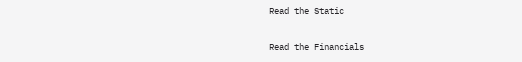Read the Static

Read the Financials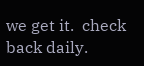we get it.  check back daily.